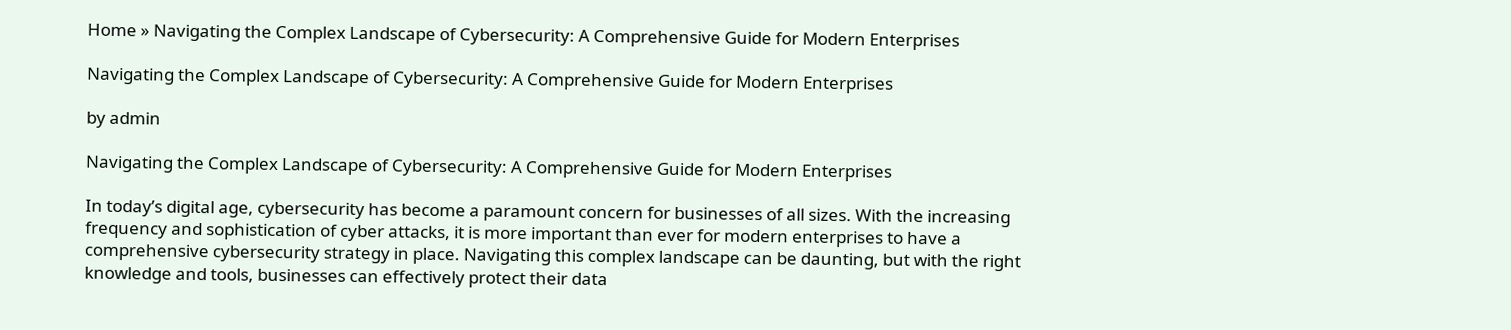Home » Navigating the Complex Landscape of Cybersecurity: A Comprehensive Guide for Modern Enterprises

Navigating the Complex Landscape of Cybersecurity: A Comprehensive Guide for Modern Enterprises

by admin

Navigating the Complex Landscape of Cybersecurity: A Comprehensive Guide for Modern Enterprises

In today’s digital age, cybersecurity has become a paramount concern for businesses of all sizes. With the increasing frequency and sophistication of cyber attacks, it is more important than ever for modern enterprises to have a comprehensive cybersecurity strategy in place. Navigating this complex landscape can be daunting, but with the right knowledge and tools, businesses can effectively protect their data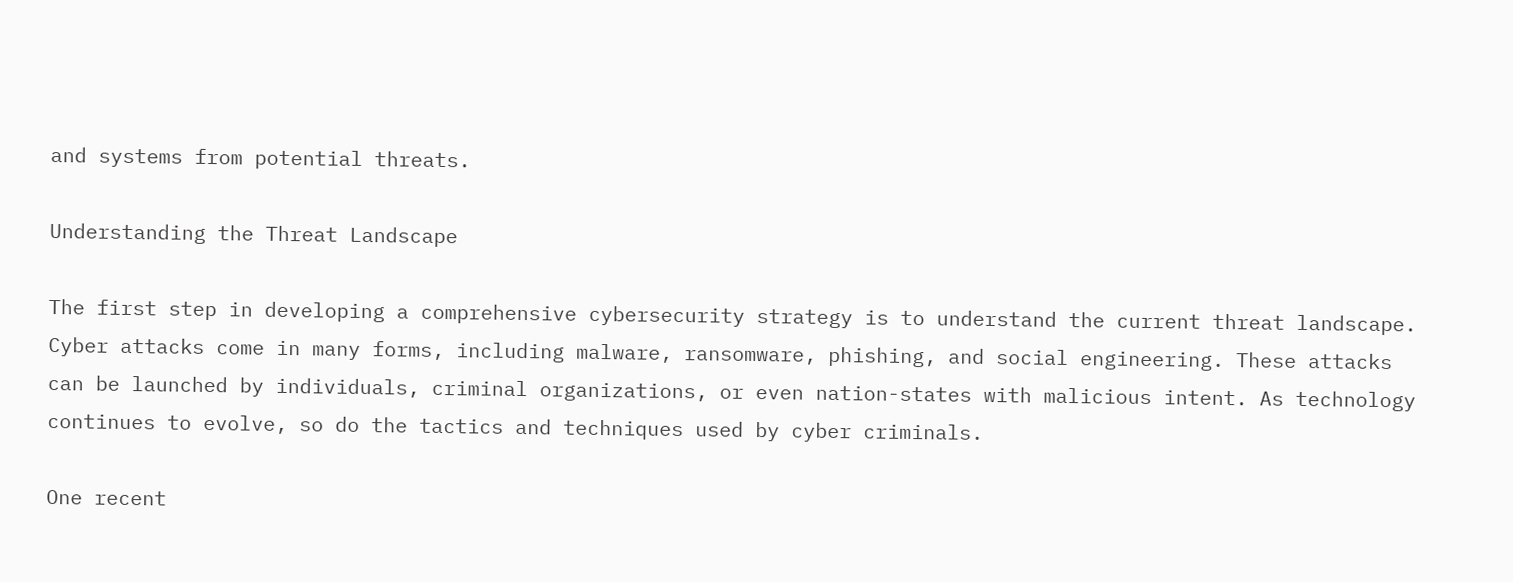and systems from potential threats.

Understanding the Threat Landscape

The first step in developing a comprehensive cybersecurity strategy is to understand the current threat landscape. Cyber attacks come in many forms, including malware, ransomware, phishing, and social engineering. These attacks can be launched by individuals, criminal organizations, or even nation-states with malicious intent. As technology continues to evolve, so do the tactics and techniques used by cyber criminals.

One recent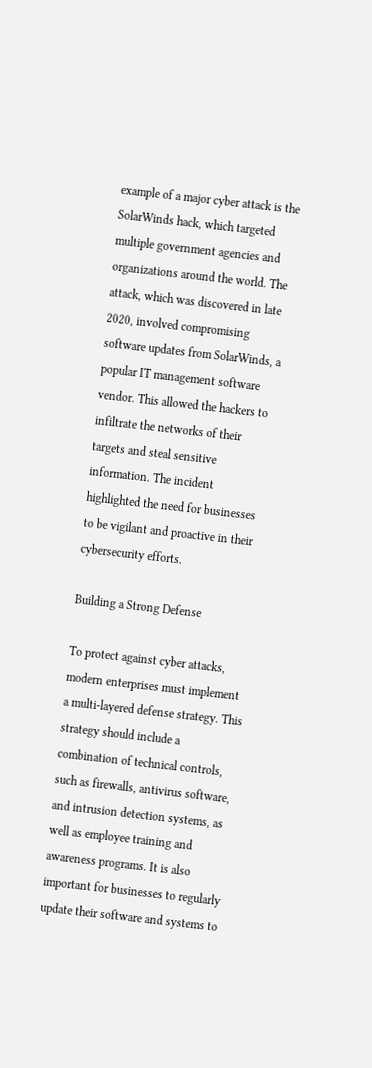example of a major cyber attack is the SolarWinds hack, which targeted multiple government agencies and organizations around the world. The attack, which was discovered in late 2020, involved compromising software updates from SolarWinds, a popular IT management software vendor. This allowed the hackers to infiltrate the networks of their targets and steal sensitive information. The incident highlighted the need for businesses to be vigilant and proactive in their cybersecurity efforts.

Building a Strong Defense

To protect against cyber attacks, modern enterprises must implement a multi-layered defense strategy. This strategy should include a combination of technical controls, such as firewalls, antivirus software, and intrusion detection systems, as well as employee training and awareness programs. It is also important for businesses to regularly update their software and systems to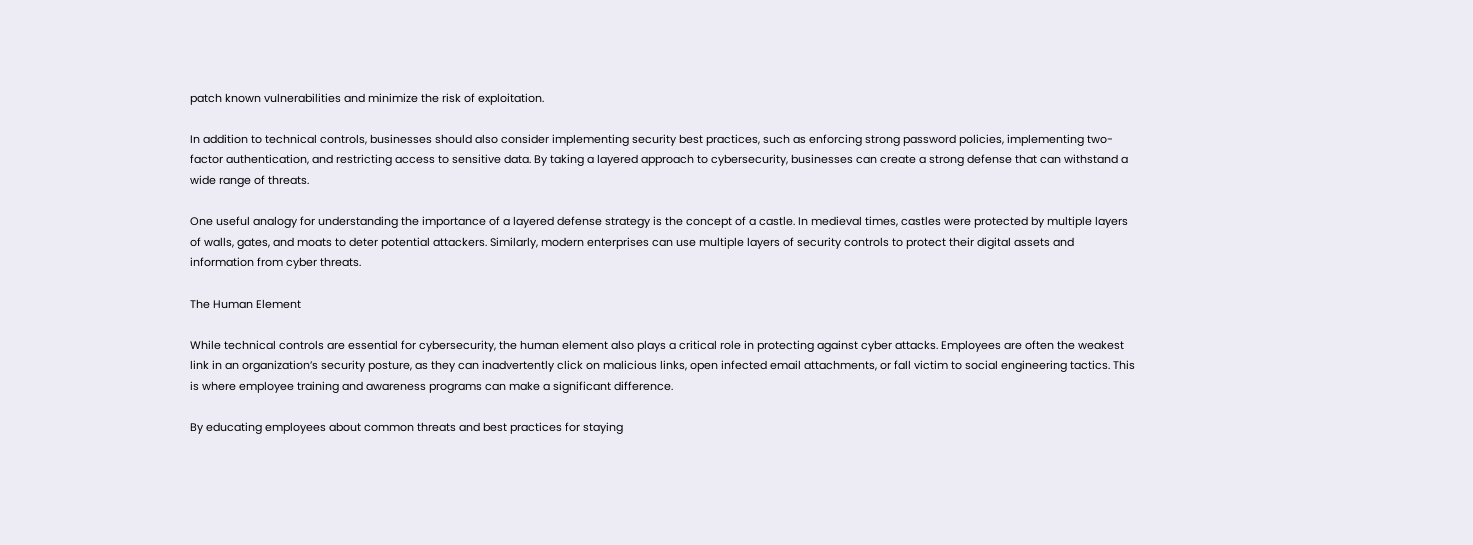patch known vulnerabilities and minimize the risk of exploitation.

In addition to technical controls, businesses should also consider implementing security best practices, such as enforcing strong password policies, implementing two-factor authentication, and restricting access to sensitive data. By taking a layered approach to cybersecurity, businesses can create a strong defense that can withstand a wide range of threats.

One useful analogy for understanding the importance of a layered defense strategy is the concept of a castle. In medieval times, castles were protected by multiple layers of walls, gates, and moats to deter potential attackers. Similarly, modern enterprises can use multiple layers of security controls to protect their digital assets and information from cyber threats.

The Human Element

While technical controls are essential for cybersecurity, the human element also plays a critical role in protecting against cyber attacks. Employees are often the weakest link in an organization’s security posture, as they can inadvertently click on malicious links, open infected email attachments, or fall victim to social engineering tactics. This is where employee training and awareness programs can make a significant difference.

By educating employees about common threats and best practices for staying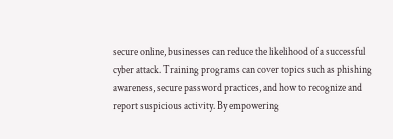secure online, businesses can reduce the likelihood of a successful cyber attack. Training programs can cover topics such as phishing awareness, secure password practices, and how to recognize and report suspicious activity. By empowering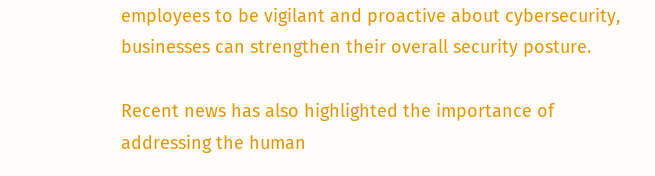employees to be vigilant and proactive about cybersecurity, businesses can strengthen their overall security posture.

Recent news has also highlighted the importance of addressing the human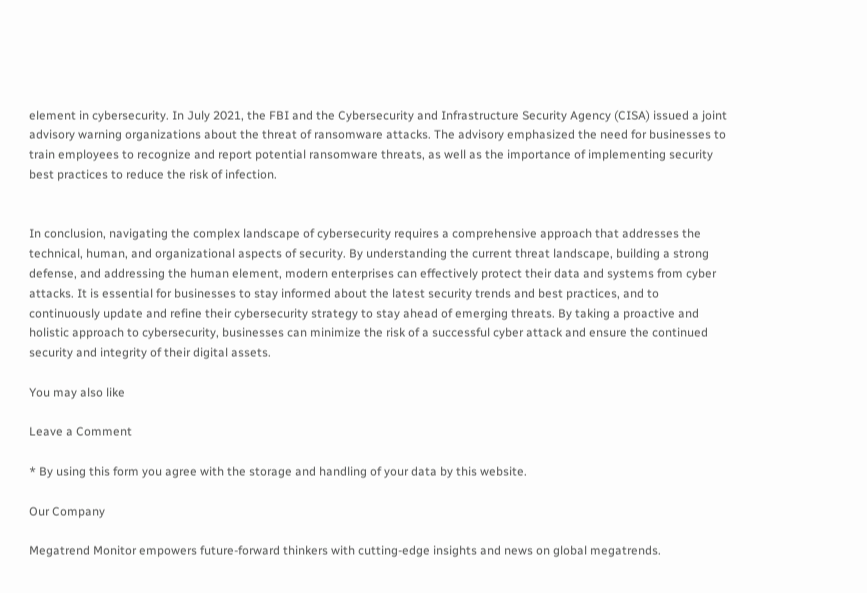element in cybersecurity. In July 2021, the FBI and the Cybersecurity and Infrastructure Security Agency (CISA) issued a joint advisory warning organizations about the threat of ransomware attacks. The advisory emphasized the need for businesses to train employees to recognize and report potential ransomware threats, as well as the importance of implementing security best practices to reduce the risk of infection.


In conclusion, navigating the complex landscape of cybersecurity requires a comprehensive approach that addresses the technical, human, and organizational aspects of security. By understanding the current threat landscape, building a strong defense, and addressing the human element, modern enterprises can effectively protect their data and systems from cyber attacks. It is essential for businesses to stay informed about the latest security trends and best practices, and to continuously update and refine their cybersecurity strategy to stay ahead of emerging threats. By taking a proactive and holistic approach to cybersecurity, businesses can minimize the risk of a successful cyber attack and ensure the continued security and integrity of their digital assets.

You may also like

Leave a Comment

* By using this form you agree with the storage and handling of your data by this website.

Our Company

Megatrend Monitor empowers future-forward thinkers with cutting-edge insights and news on global megatrends.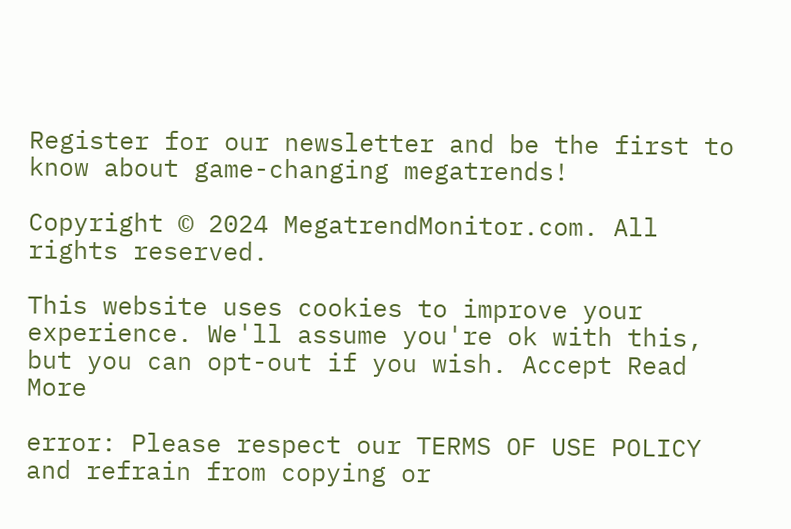Register for our newsletter and be the first to know about game-changing megatrends!

Copyright © 2024 MegatrendMonitor.com. All rights reserved.

This website uses cookies to improve your experience. We'll assume you're ok with this, but you can opt-out if you wish. Accept Read More

error: Please respect our TERMS OF USE POLICY and refrain from copying or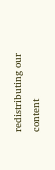redistributing our content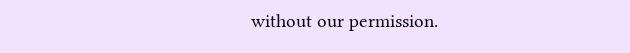without our permission.